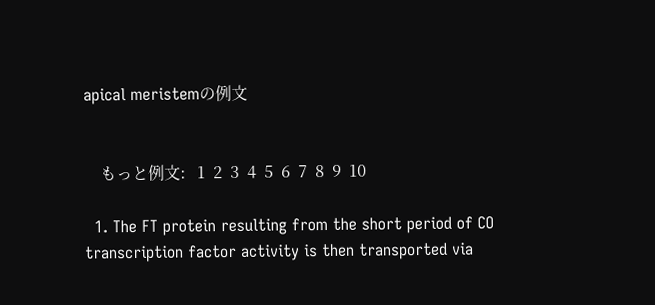apical meristemの例文


    もっと例文:   1  2  3  4  5  6  7  8  9  10

  1. The FT protein resulting from the short period of CO transcription factor activity is then transported via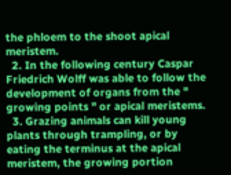the phloem to the shoot apical meristem.
  2. In the following century Caspar Friedrich Wolff was able to follow the development of organs from the " growing points " or apical meristems.
  3. Grazing animals can kill young plants through trampling, or by eating the terminus at the apical meristem, the growing portion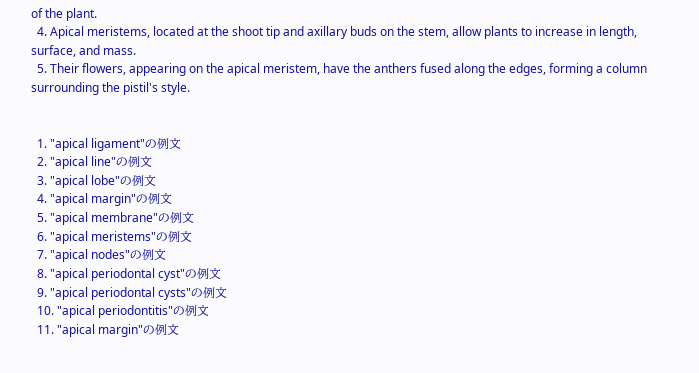of the plant.
  4. Apical meristems, located at the shoot tip and axillary buds on the stem, allow plants to increase in length, surface, and mass.
  5. Their flowers, appearing on the apical meristem, have the anthers fused along the edges, forming a column surrounding the pistil's style.


  1. "apical ligament"の例文
  2. "apical line"の例文
  3. "apical lobe"の例文
  4. "apical margin"の例文
  5. "apical membrane"の例文
  6. "apical meristems"の例文
  7. "apical nodes"の例文
  8. "apical periodontal cyst"の例文
  9. "apical periodontal cysts"の例文
  10. "apical periodontitis"の例文
  11. "apical margin"の例文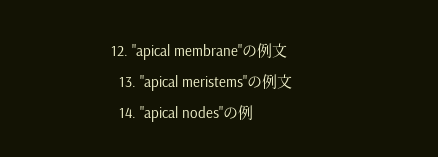12. "apical membrane"の例文
  13. "apical meristems"の例文
  14. "apical nodes"の例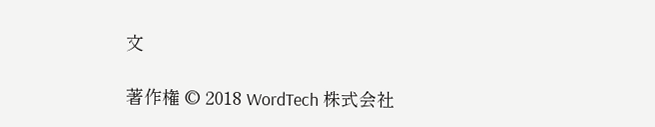文

著作権 © 2018 WordTech 株式会社